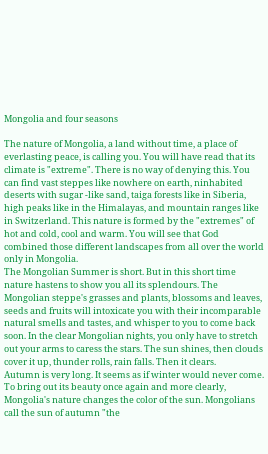Mongolia and four seasons

The nature of Mongolia, a land without time, a place of everlasting peace, is calling you. You will have read that its climate is "extreme". There is no way of denying this. You can find vast steppes like nowhere on earth, ninhabited deserts with sugar -like sand, taiga forests like in Siberia, high peaks like in the Himalayas, and mountain ranges like in Switzerland. This nature is formed by the "extremes" of hot and cold, cool and warm. You will see that God combined those different landscapes from all over the world only in Mongolia.
The Mongolian Summer is short. But in this short time nature hastens to show you all its splendours. The Mongolian steppe's grasses and plants, blossoms and leaves, seeds and fruits will intoxicate you with their incomparable natural smells and tastes, and whisper to you to come back soon. In the clear Mongolian nights, you only have to stretch out your arms to caress the stars. The sun shines, then clouds cover it up, thunder rolls, rain falls. Then it clears.
Autumn is very long. It seems as if winter would never come. To bring out its beauty once again and more clearly, Mongolia's nature changes the color of the sun. Mongolians call the sun of autumn "the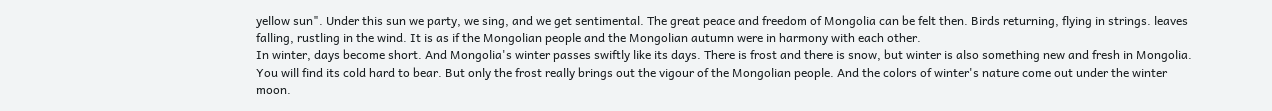yellow sun". Under this sun we party, we sing, and we get sentimental. The great peace and freedom of Mongolia can be felt then. Birds returning, flying in strings. leaves falling, rustling in the wind. It is as if the Mongolian people and the Mongolian autumn were in harmony with each other.
In winter, days become short. And Mongolia's winter passes swiftly like its days. There is frost and there is snow, but winter is also something new and fresh in Mongolia. You will find its cold hard to bear. But only the frost really brings out the vigour of the Mongolian people. And the colors of winter's nature come out under the winter moon.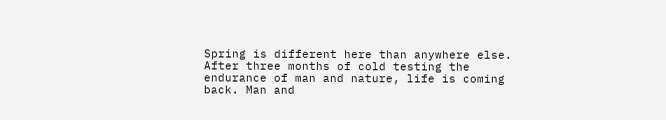Spring is different here than anywhere else. After three months of cold testing the endurance of man and nature, life is coming back. Man and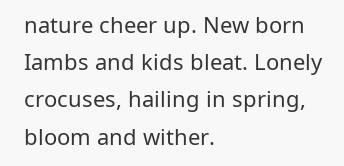nature cheer up. New born Iambs and kids bleat. Lonely crocuses, hailing in spring, bloom and wither.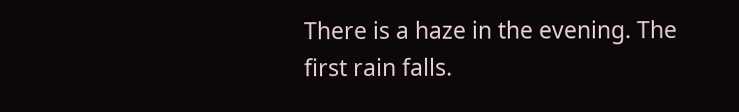There is a haze in the evening. The first rain falls.